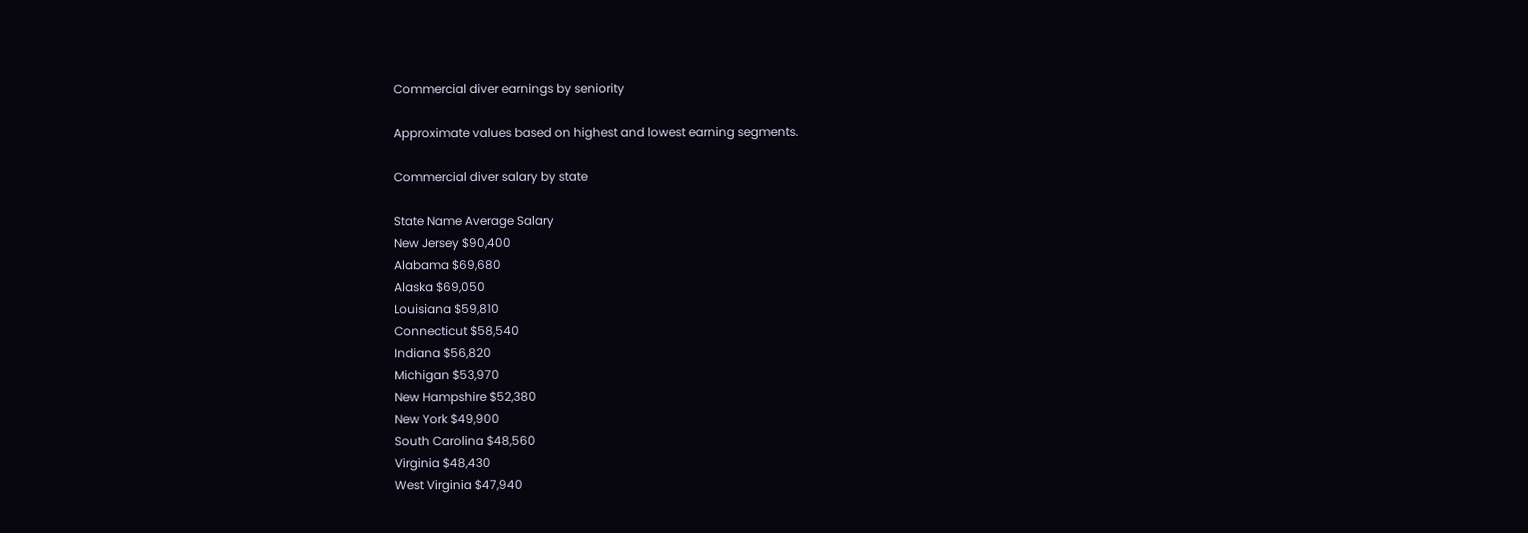Commercial diver earnings by seniority

Approximate values based on highest and lowest earning segments.

Commercial diver salary by state

State Name Average Salary
New Jersey $90,400
Alabama $69,680
Alaska $69,050
Louisiana $59,810
Connecticut $58,540
Indiana $56,820
Michigan $53,970
New Hampshire $52,380
New York $49,900
South Carolina $48,560
Virginia $48,430
West Virginia $47,940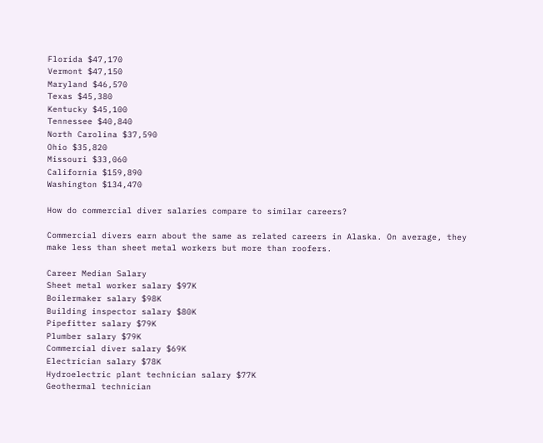Florida $47,170
Vermont $47,150
Maryland $46,570
Texas $45,380
Kentucky $45,100
Tennessee $40,840
North Carolina $37,590
Ohio $35,820
Missouri $33,060
California $159,890
Washington $134,470

How do commercial diver salaries compare to similar careers?

Commercial divers earn about the same as related careers in Alaska. On average, they make less than sheet metal workers but more than roofers.

Career Median Salary
Sheet metal worker salary $97K
Boilermaker salary $98K
Building inspector salary $80K
Pipefitter salary $79K
Plumber salary $79K
Commercial diver salary $69K
Electrician salary $78K
Hydroelectric plant technician salary $77K
Geothermal technician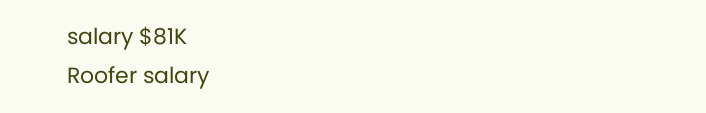salary $81K
Roofer salary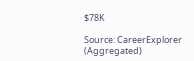$78K

Source: CareerExplorer (Aggregated)